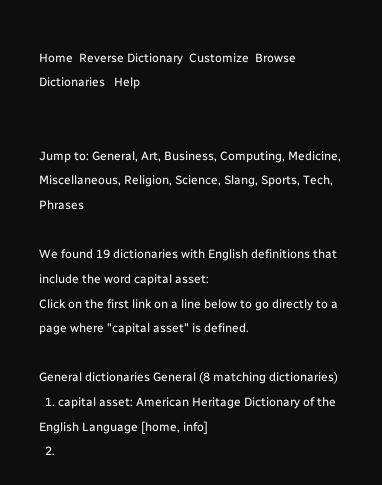Home  Reverse Dictionary  Customize  Browse Dictionaries   Help


Jump to: General, Art, Business, Computing, Medicine, Miscellaneous, Religion, Science, Slang, Sports, Tech, Phrases

We found 19 dictionaries with English definitions that include the word capital asset:
Click on the first link on a line below to go directly to a page where "capital asset" is defined.

General dictionaries General (8 matching dictionaries)
  1. capital asset: American Heritage Dictionary of the English Language [home, info]
  2.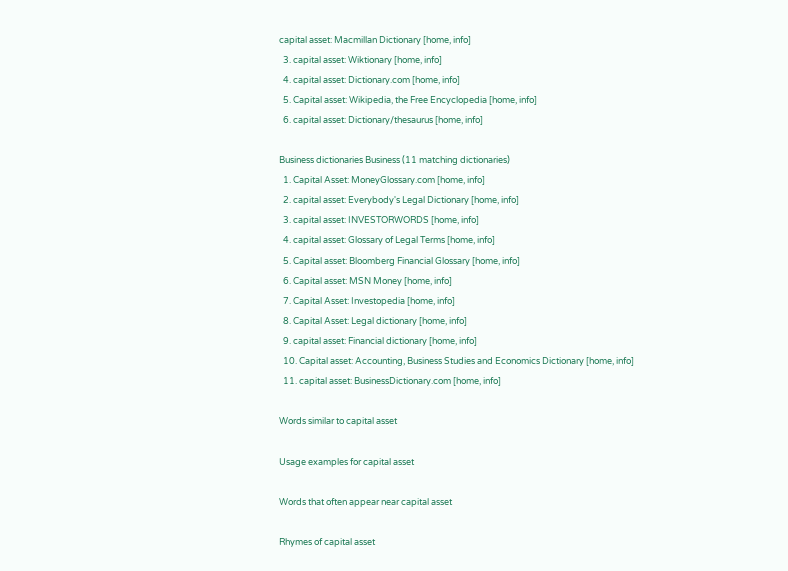capital asset: Macmillan Dictionary [home, info]
  3. capital asset: Wiktionary [home, info]
  4. capital asset: Dictionary.com [home, info]
  5. Capital asset: Wikipedia, the Free Encyclopedia [home, info]
  6. capital asset: Dictionary/thesaurus [home, info]

Business dictionaries Business (11 matching dictionaries)
  1. Capital Asset: MoneyGlossary.com [home, info]
  2. capital asset: Everybody's Legal Dictionary [home, info]
  3. capital asset: INVESTORWORDS [home, info]
  4. capital asset: Glossary of Legal Terms [home, info]
  5. Capital asset: Bloomberg Financial Glossary [home, info]
  6. Capital asset: MSN Money [home, info]
  7. Capital Asset: Investopedia [home, info]
  8. Capital Asset: Legal dictionary [home, info]
  9. capital asset: Financial dictionary [home, info]
  10. Capital asset: Accounting, Business Studies and Economics Dictionary [home, info]
  11. capital asset: BusinessDictionary.com [home, info]

Words similar to capital asset

Usage examples for capital asset

Words that often appear near capital asset

Rhymes of capital asset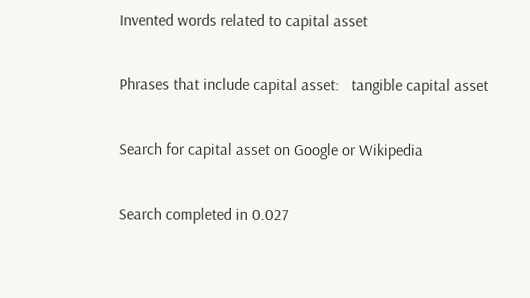Invented words related to capital asset

Phrases that include capital asset:   tangible capital asset

Search for capital asset on Google or Wikipedia

Search completed in 0.027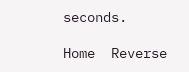seconds.

Home  Reverse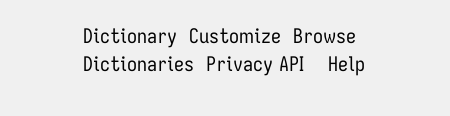Dictionary  Customize  Browse Dictionaries  Privacy API    Help